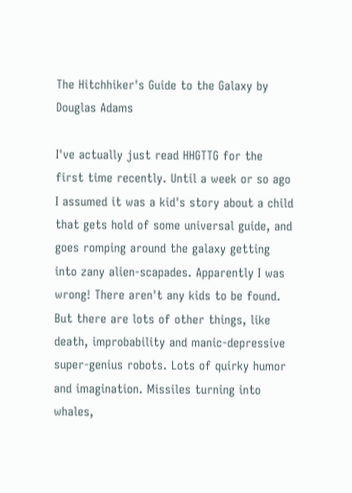The Hitchhiker's Guide to the Galaxy by Douglas Adams

I've actually just read HHGTTG for the first time recently. Until a week or so ago I assumed it was a kid's story about a child that gets hold of some universal guide, and goes romping around the galaxy getting into zany alien-scapades. Apparently I was wrong! There aren't any kids to be found. But there are lots of other things, like death, improbability and manic-depressive super-genius robots. Lots of quirky humor and imagination. Missiles turning into whales,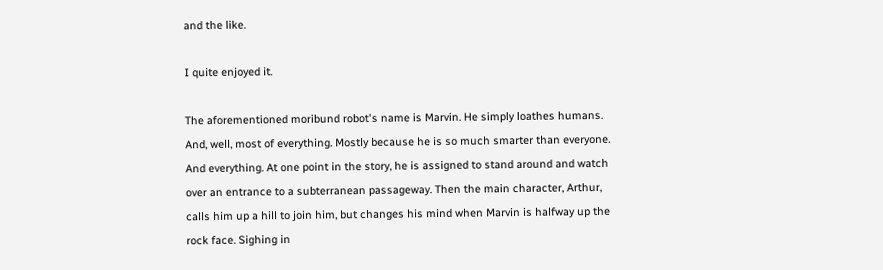and the like.

I quite enjoyed it.

The aforementioned moribund robot's name is Marvin. He simply loathes humans. And, well, most of everything. Mostly because he is so much smarter than everyone. And everything. At one point in the story, he is assigned to stand around and watch over an entrance to a subterranean passageway. Then the main character, Arthur, calls him up a hill to join him, but changes his mind when Marvin is halfway up the rock face. Sighing in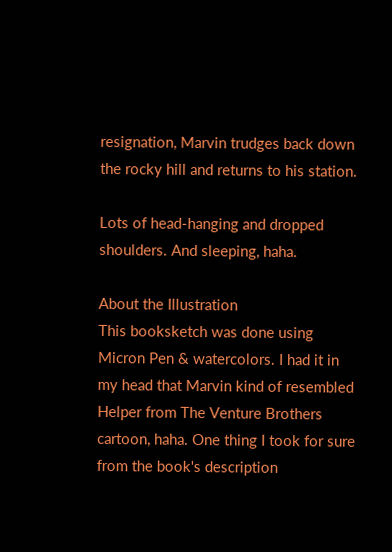resignation, Marvin trudges back down the rocky hill and returns to his station.

Lots of head-hanging and dropped shoulders. And sleeping, haha.

About the Illustration
This booksketch was done using Micron Pen & watercolors. I had it in my head that Marvin kind of resembled Helper from The Venture Brothers cartoon, haha. One thing I took for sure from the book's description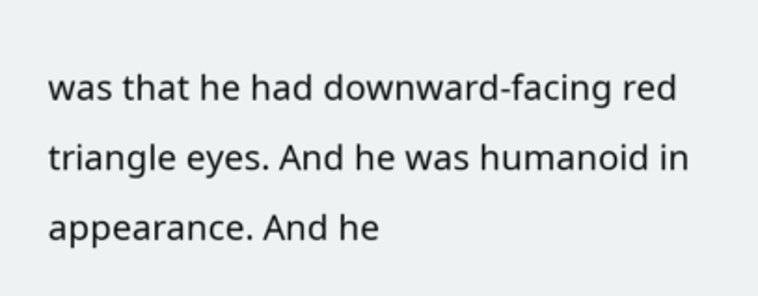was that he had downward-facing red triangle eyes. And he was humanoid in appearance. And he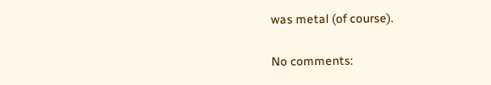was metal (of course).

No comments: